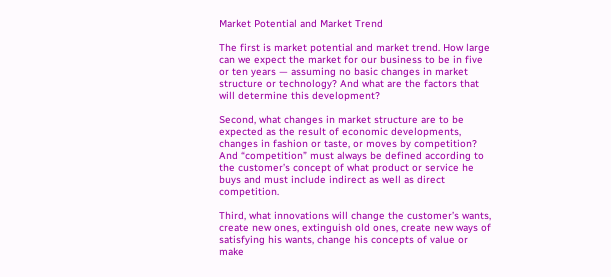Market Potential and Market Trend

The first is market potential and market trend. How large can we expect the market for our business to be in five or ten years — assuming no basic changes in market structure or technology? And what are the factors that will determine this development?

Second, what changes in market structure are to be expected as the result of economic developments, changes in fashion or taste, or moves by competition? And “competition” must always be defined according to the customer’s concept of what product or service he buys and must include indirect as well as direct competition.

Third, what innovations will change the customer’s wants, create new ones, extinguish old ones, create new ways of satisfying his wants, change his concepts of value or make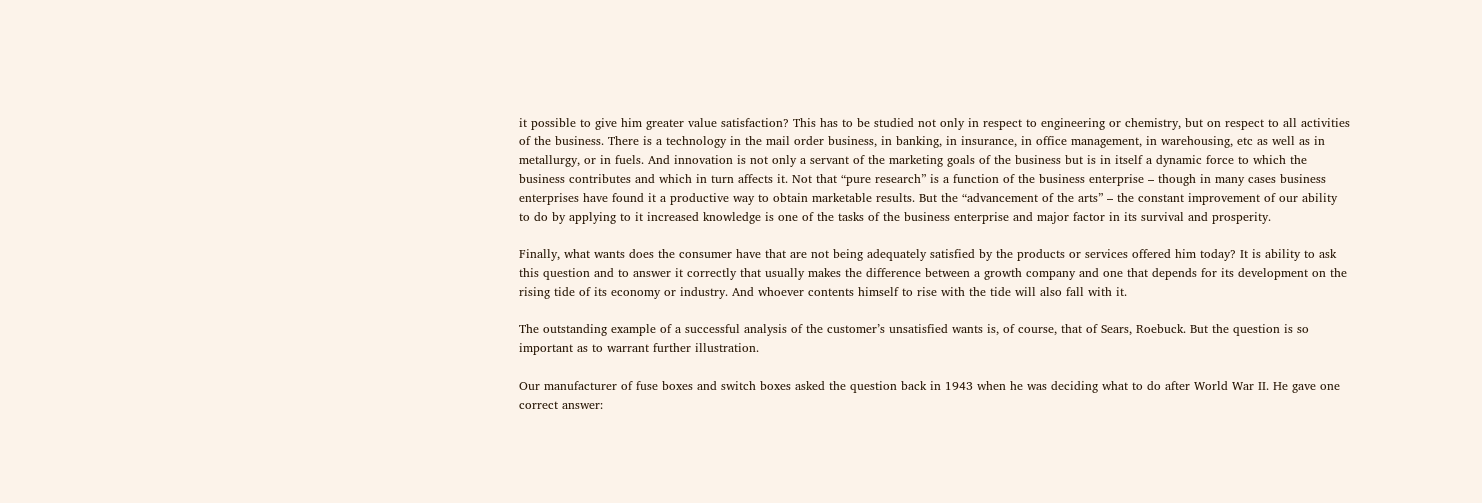it possible to give him greater value satisfaction? This has to be studied not only in respect to engineering or chemistry, but on respect to all activities of the business. There is a technology in the mail order business, in banking, in insurance, in office management, in warehousing, etc as well as in metallurgy, or in fuels. And innovation is not only a servant of the marketing goals of the business but is in itself a dynamic force to which the business contributes and which in turn affects it. Not that “pure research” is a function of the business enterprise – though in many cases business enterprises have found it a productive way to obtain marketable results. But the “advancement of the arts” – the constant improvement of our ability to do by applying to it increased knowledge is one of the tasks of the business enterprise and major factor in its survival and prosperity.

Finally, what wants does the consumer have that are not being adequately satisfied by the products or services offered him today? It is ability to ask this question and to answer it correctly that usually makes the difference between a growth company and one that depends for its development on the rising tide of its economy or industry. And whoever contents himself to rise with the tide will also fall with it.

The outstanding example of a successful analysis of the customer’s unsatisfied wants is, of course, that of Sears, Roebuck. But the question is so important as to warrant further illustration.

Our manufacturer of fuse boxes and switch boxes asked the question back in 1943 when he was deciding what to do after World War II. He gave one correct answer: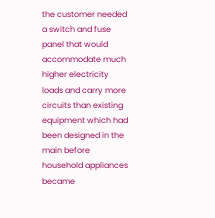the customer needed a switch and fuse panel that would accommodate much higher electricity loads and carry more circuits than existing equipment which had been designed in the main before household appliances became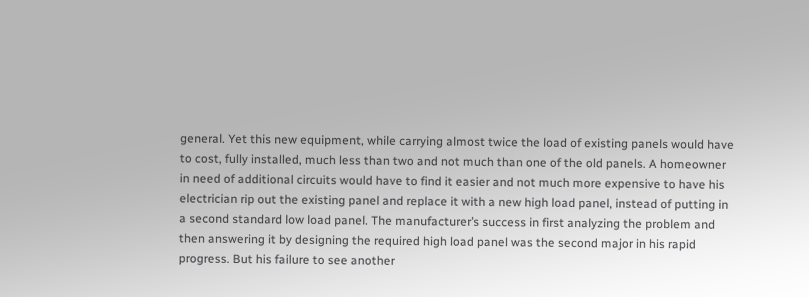general. Yet this new equipment, while carrying almost twice the load of existing panels would have to cost, fully installed, much less than two and not much than one of the old panels. A homeowner in need of additional circuits would have to find it easier and not much more expensive to have his electrician rip out the existing panel and replace it with a new high load panel, instead of putting in a second standard low load panel. The manufacturer’s success in first analyzing the problem and then answering it by designing the required high load panel was the second major in his rapid progress. But his failure to see another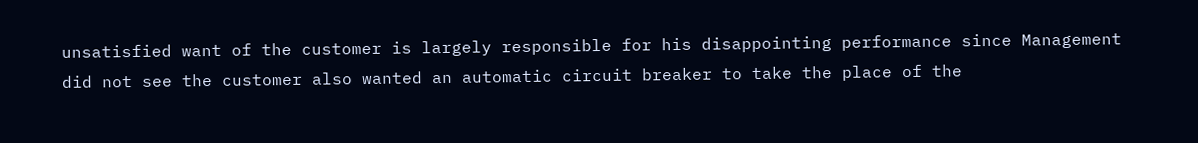unsatisfied want of the customer is largely responsible for his disappointing performance since Management did not see the customer also wanted an automatic circuit breaker to take the place of the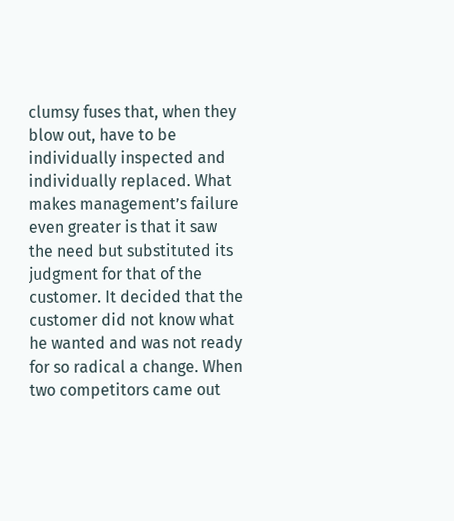clumsy fuses that, when they blow out, have to be individually inspected and individually replaced. What makes management’s failure even greater is that it saw the need but substituted its judgment for that of the customer. It decided that the customer did not know what he wanted and was not ready for so radical a change. When two competitors came out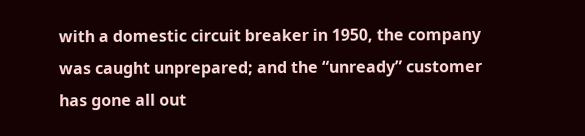with a domestic circuit breaker in 1950, the company was caught unprepared; and the “unready” customer has gone all out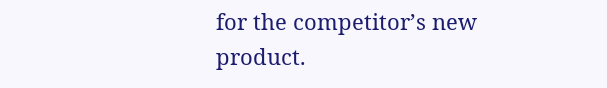for the competitor’s new product.